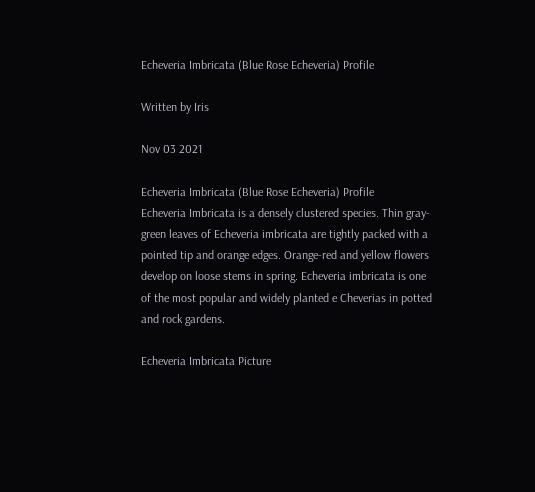Echeveria Imbricata (Blue Rose Echeveria) Profile

Written by Iris

Nov 03 2021

Echeveria Imbricata (Blue Rose Echeveria) Profile
Echeveria Imbricata is a densely clustered species. Thin gray-green leaves of Echeveria imbricata are tightly packed with a pointed tip and orange edges. Orange-red and yellow flowers develop on loose stems in spring. Echeveria imbricata is one of the most popular and widely planted e Cheverias in potted and rock gardens.

Echeveria Imbricata Picture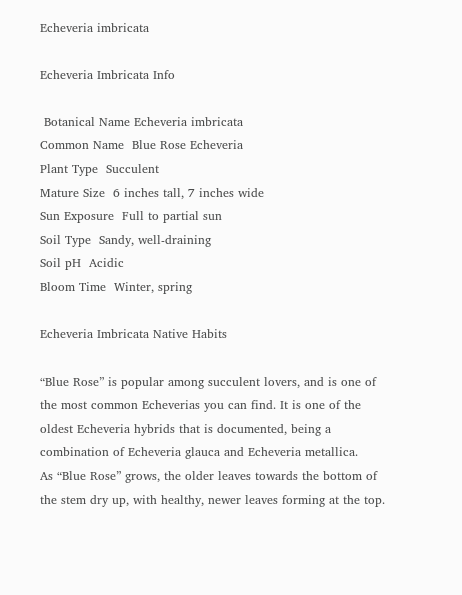Echeveria imbricata

Echeveria Imbricata Info

 Botanical Name Echeveria imbricata
Common Name  Blue Rose Echeveria
Plant Type  Succulent
Mature Size  6 inches tall, 7 inches wide
Sun Exposure  Full to partial sun
Soil Type  Sandy, well-draining
Soil pH  Acidic
Bloom Time  Winter, spring

Echeveria Imbricata Native Habits

“Blue Rose” is popular among succulent lovers, and is one of the most common Echeverias you can find. It is one of the oldest Echeveria hybrids that is documented, being a combination of Echeveria glauca and Echeveria metallica.
As “Blue Rose” grows, the older leaves towards the bottom of the stem dry up, with healthy, newer leaves forming at the top.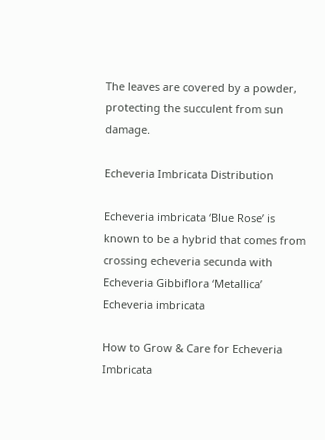The leaves are covered by a powder, protecting the succulent from sun damage.

Echeveria Imbricata Distribution

Echeveria imbricata ‘Blue Rose’ is known to be a hybrid that comes from crossing echeveria secunda with Echeveria Gibbiflora ‘Metallica’
Echeveria imbricata

How to Grow & Care for Echeveria Imbricata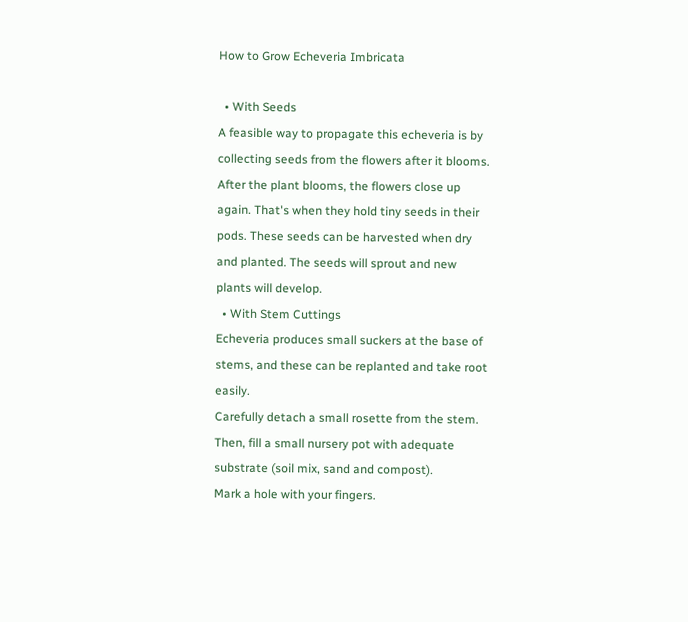How to Grow Echeveria Imbricata

  • With Seeds
A feasible way to propagate this echeveria is by collecting seeds from the flowers after it blooms. After the plant blooms, the flowers close up again. That's when they hold tiny seeds in their pods. These seeds can be harvested when dry and planted. The seeds will sprout and new plants will develop.
  • With Stem Cuttings
Echeveria produces small suckers at the base of stems, and these can be replanted and take root easily.
Carefully detach a small rosette from the stem.
Then, fill a small nursery pot with adequate substrate (soil mix, sand and compost).
Mark a hole with your fingers.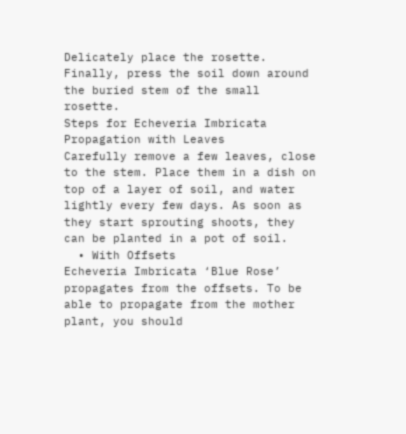Delicately place the rosette.
Finally, press the soil down around the buried stem of the small rosette.
Steps for Echeveria Imbricata Propagation with Leaves
Carefully remove a few leaves, close to the stem. Place them in a dish on top of a layer of soil, and water lightly every few days. As soon as they start sprouting shoots, they can be planted in a pot of soil.
  • With Offsets
Echeveria Imbricata ‘Blue Rose’ propagates from the offsets. To be able to propagate from the mother plant, you should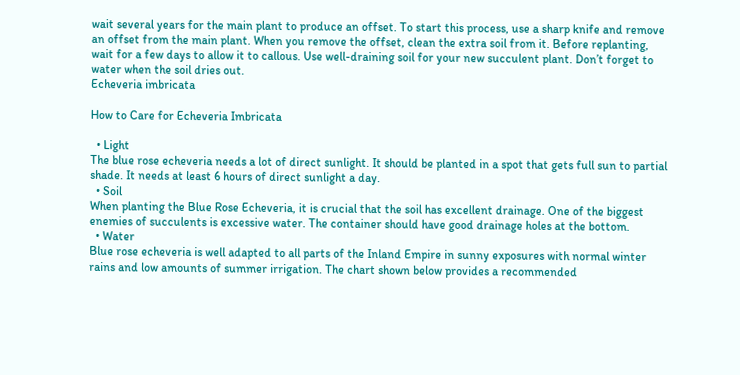wait several years for the main plant to produce an offset. To start this process, use a sharp knife and remove an offset from the main plant. When you remove the offset, clean the extra soil from it. Before replanting, wait for a few days to allow it to callous. Use well-draining soil for your new succulent plant. Don’t forget to water when the soil dries out.
Echeveria imbricata

How to Care for Echeveria Imbricata

  • Light
The blue rose echeveria needs a lot of direct sunlight. It should be planted in a spot that gets full sun to partial shade. It needs at least 6 hours of direct sunlight a day.
  • Soil
When planting the Blue Rose Echeveria, it is crucial that the soil has excellent drainage. One of the biggest enemies of succulents is excessive water. The container should have good drainage holes at the bottom.
  • Water
Blue rose echeveria is well adapted to all parts of the Inland Empire in sunny exposures with normal winter rains and low amounts of summer irrigation. The chart shown below provides a recommended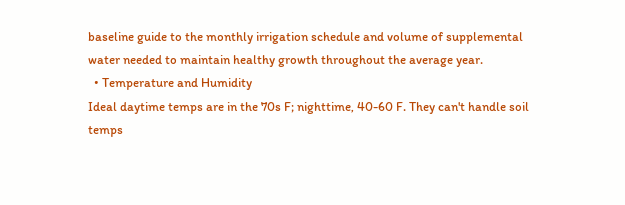baseline guide to the monthly irrigation schedule and volume of supplemental water needed to maintain healthy growth throughout the average year.
  • Temperature and Humidity
Ideal daytime temps are in the 70s F; nighttime, 40-60 F. They can't handle soil temps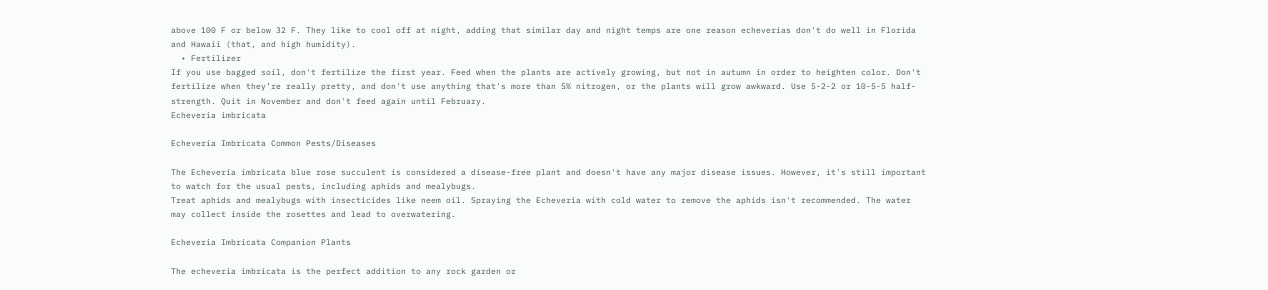above 100 F or below 32 F. They like to cool off at night, adding that similar day and night temps are one reason echeverias don't do well in Florida and Hawaii (that, and high humidity).
  • Fertilizer
If you use bagged soil, don't fertilize the first year. Feed when the plants are actively growing, but not in autumn in order to heighten color. Don't fertilize when they’re really pretty, and don't use anything that's more than 5% nitrogen, or the plants will grow awkward. Use 5-2-2 or 10-5-5 half-strength. Quit in November and don't feed again until February.
Echeveria imbricata

Echeveria Imbricata Common Pests/Diseases

The Echeveria imbricata blue rose succulent is considered a disease-free plant and doesn't have any major disease issues. However, it's still important to watch for the usual pests, including aphids and mealybugs.
Treat aphids and mealybugs with insecticides like neem oil. Spraying the Echeveria with cold water to remove the aphids isn't recommended. The water may collect inside the rosettes and lead to overwatering.

Echeveria Imbricata Companion Plants

The echeveria imbricata is the perfect addition to any rock garden or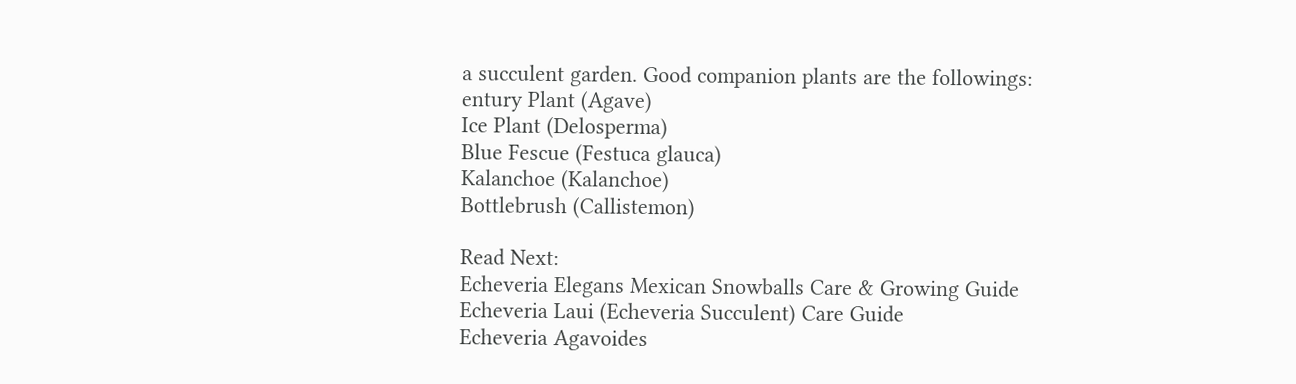a succulent garden. Good companion plants are the followings:
entury Plant (Agave)
Ice Plant (Delosperma)
Blue Fescue (Festuca glauca)
Kalanchoe (Kalanchoe)
Bottlebrush (Callistemon)

Read Next:
Echeveria Elegans Mexican Snowballs Care & Growing Guide
Echeveria Laui (Echeveria Succulent) Care Guide
Echeveria Agavoides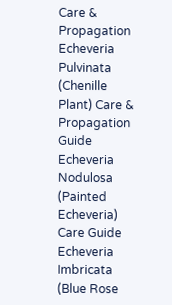Care & Propagation
Echeveria Pulvinata (Chenille Plant) Care & Propagation Guide
Echeveria Nodulosa (Painted Echeveria) Care Guide
Echeveria Imbricata (Blue Rose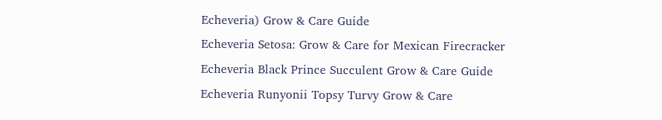Echeveria) Grow & Care Guide
Echeveria Setosa: Grow & Care for Mexican Firecracker
Echeveria Black Prince Succulent Grow & Care Guide
Echeveria Runyonii Topsy Turvy Grow & Care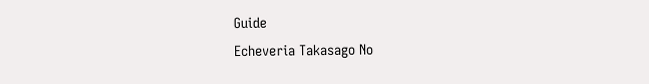Guide
Echeveria Takasago No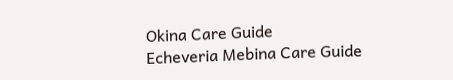Okina Care Guide
Echeveria Mebina Care Guide